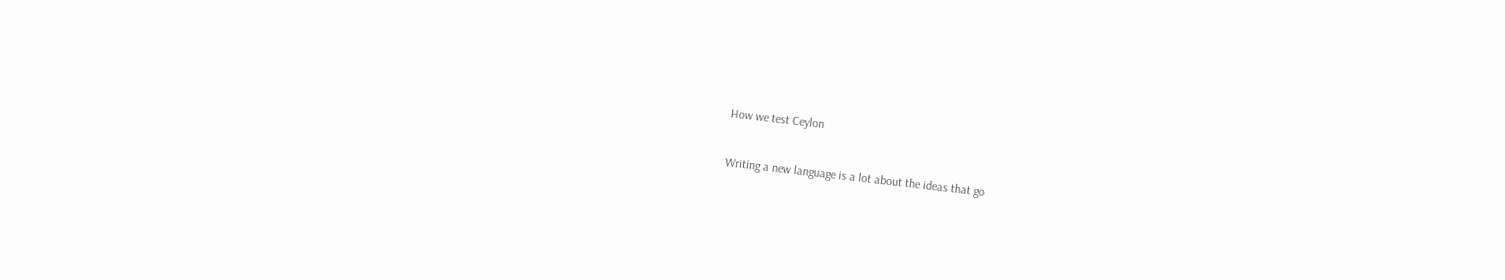How we test Ceylon

Writing a new language is a lot about the ideas that go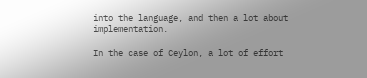into the language, and then a lot about implementation.

In the case of Ceylon, a lot of effort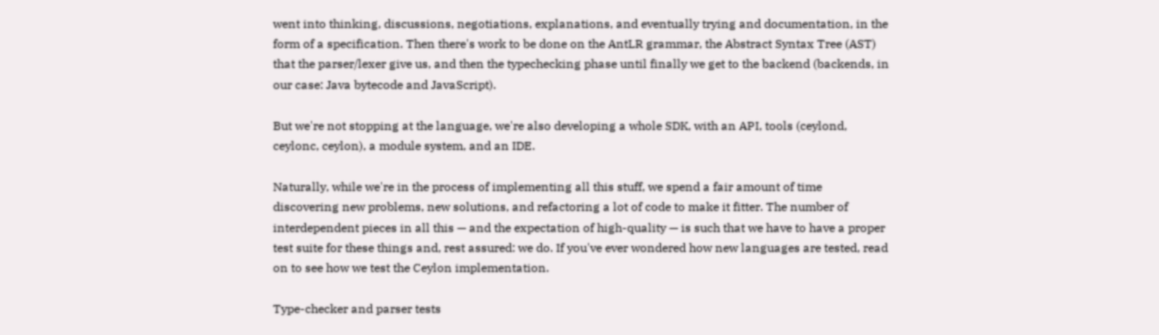went into thinking, discussions, negotiations, explanations, and eventually trying and documentation, in the form of a specification. Then there's work to be done on the AntLR grammar, the Abstract Syntax Tree (AST) that the parser/lexer give us, and then the typechecking phase until finally we get to the backend (backends, in our case: Java bytecode and JavaScript).

But we're not stopping at the language, we're also developing a whole SDK, with an API, tools (ceylond, ceylonc, ceylon), a module system, and an IDE.

Naturally, while we're in the process of implementing all this stuff, we spend a fair amount of time discovering new problems, new solutions, and refactoring a lot of code to make it fitter. The number of interdependent pieces in all this — and the expectation of high-quality — is such that we have to have a proper test suite for these things and, rest assured: we do. If you've ever wondered how new languages are tested, read on to see how we test the Ceylon implementation.

Type-checker and parser tests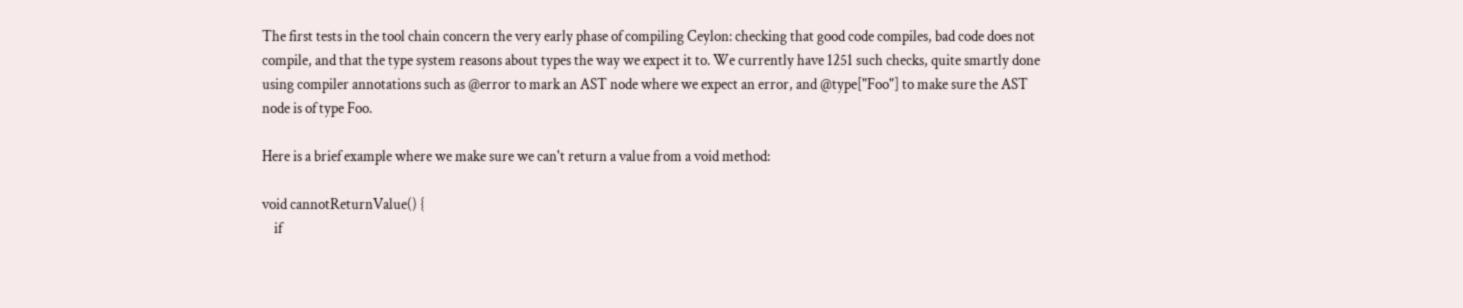The first tests in the tool chain concern the very early phase of compiling Ceylon: checking that good code compiles, bad code does not compile, and that the type system reasons about types the way we expect it to. We currently have 1251 such checks, quite smartly done using compiler annotations such as @error to mark an AST node where we expect an error, and @type["Foo"] to make sure the AST node is of type Foo.

Here is a brief example where we make sure we can't return a value from a void method:

void cannotReturnValue() {
    if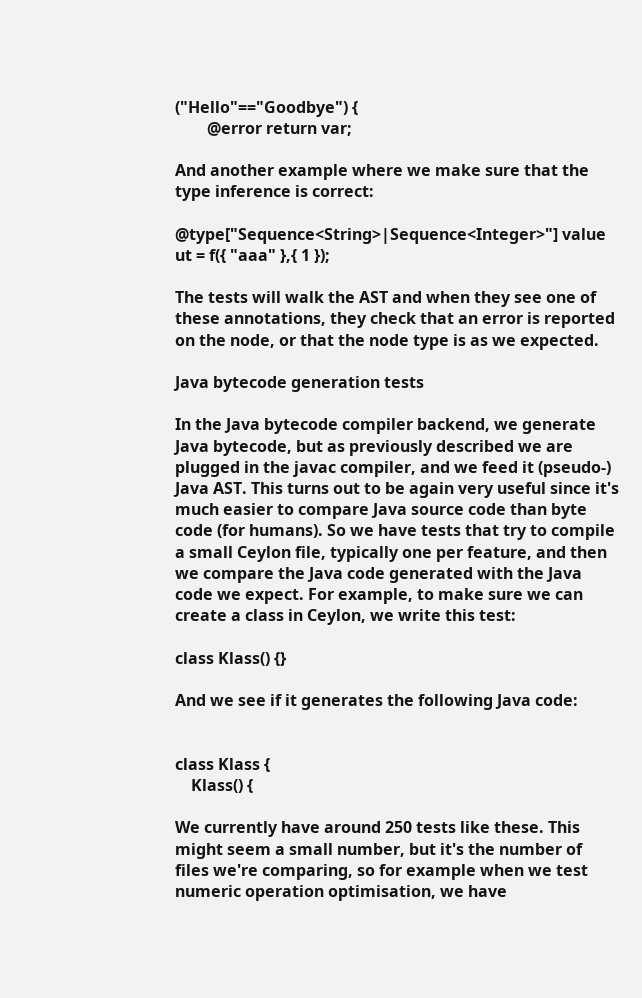("Hello"=="Goodbye") {
        @error return var;

And another example where we make sure that the type inference is correct:

@type["Sequence<String>|Sequence<Integer>"] value ut = f({ "aaa" },{ 1 });

The tests will walk the AST and when they see one of these annotations, they check that an error is reported on the node, or that the node type is as we expected.

Java bytecode generation tests

In the Java bytecode compiler backend, we generate Java bytecode, but as previously described we are plugged in the javac compiler, and we feed it (pseudo-) Java AST. This turns out to be again very useful since it's much easier to compare Java source code than byte code (for humans). So we have tests that try to compile a small Ceylon file, typically one per feature, and then we compare the Java code generated with the Java code we expect. For example, to make sure we can create a class in Ceylon, we write this test:

class Klass() {}

And we see if it generates the following Java code:


class Klass {
    Klass() {

We currently have around 250 tests like these. This might seem a small number, but it's the number of files we're comparing, so for example when we test numeric operation optimisation, we have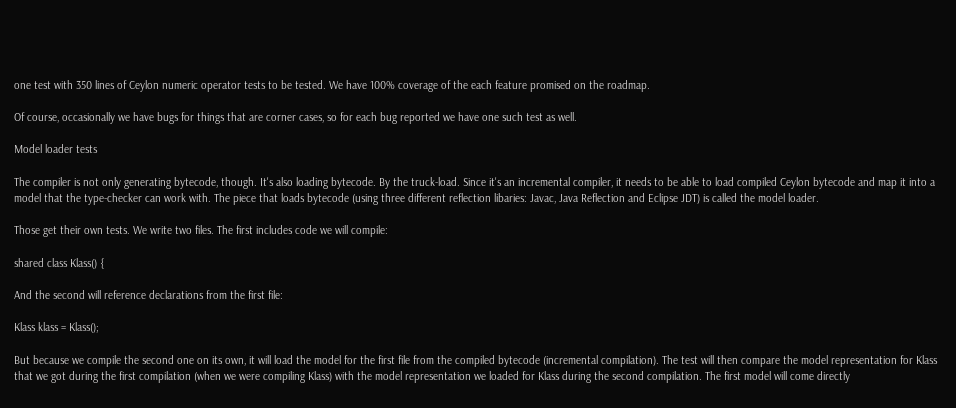one test with 350 lines of Ceylon numeric operator tests to be tested. We have 100% coverage of the each feature promised on the roadmap.

Of course, occasionally we have bugs for things that are corner cases, so for each bug reported we have one such test as well.

Model loader tests

The compiler is not only generating bytecode, though. It's also loading bytecode. By the truck-load. Since it's an incremental compiler, it needs to be able to load compiled Ceylon bytecode and map it into a model that the type-checker can work with. The piece that loads bytecode (using three different reflection libaries: Javac, Java Reflection and Eclipse JDT) is called the model loader.

Those get their own tests. We write two files. The first includes code we will compile:

shared class Klass() {

And the second will reference declarations from the first file:

Klass klass = Klass();

But because we compile the second one on its own, it will load the model for the first file from the compiled bytecode (incremental compilation). The test will then compare the model representation for Klass that we got during the first compilation (when we were compiling Klass) with the model representation we loaded for Klass during the second compilation. The first model will come directly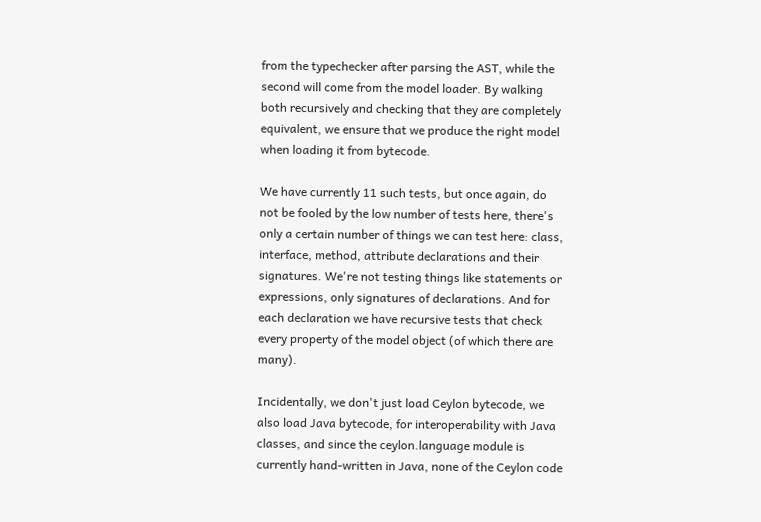from the typechecker after parsing the AST, while the second will come from the model loader. By walking both recursively and checking that they are completely equivalent, we ensure that we produce the right model when loading it from bytecode.

We have currently 11 such tests, but once again, do not be fooled by the low number of tests here, there's only a certain number of things we can test here: class, interface, method, attribute declarations and their signatures. We're not testing things like statements or expressions, only signatures of declarations. And for each declaration we have recursive tests that check every property of the model object (of which there are many).

Incidentally, we don't just load Ceylon bytecode, we also load Java bytecode, for interoperability with Java classes, and since the ceylon.language module is currently hand-written in Java, none of the Ceylon code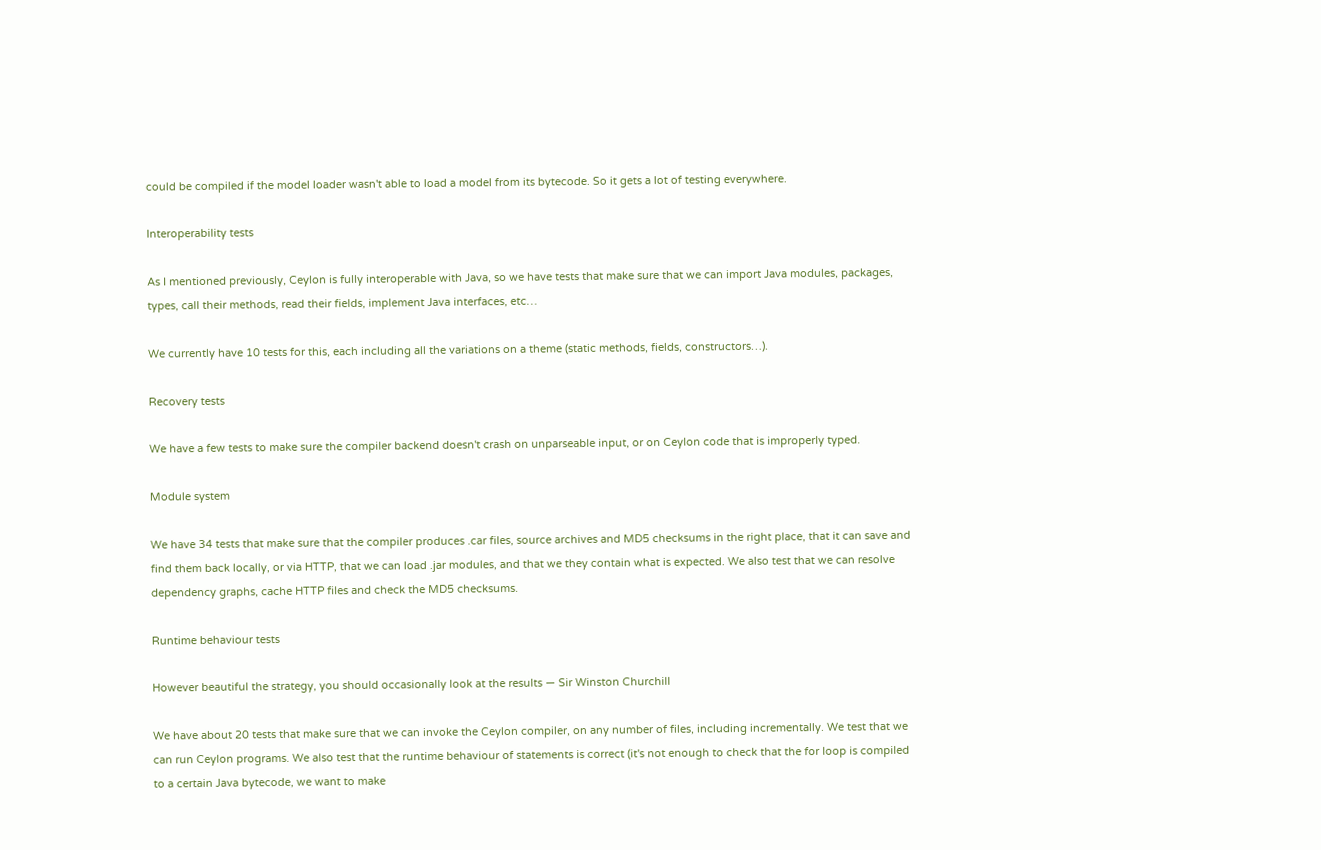could be compiled if the model loader wasn't able to load a model from its bytecode. So it gets a lot of testing everywhere.

Interoperability tests

As I mentioned previously, Ceylon is fully interoperable with Java, so we have tests that make sure that we can import Java modules, packages, types, call their methods, read their fields, implement Java interfaces, etc…

We currently have 10 tests for this, each including all the variations on a theme (static methods, fields, constructors…).

Recovery tests

We have a few tests to make sure the compiler backend doesn't crash on unparseable input, or on Ceylon code that is improperly typed.

Module system

We have 34 tests that make sure that the compiler produces .car files, source archives and MD5 checksums in the right place, that it can save and find them back locally, or via HTTP, that we can load .jar modules, and that we they contain what is expected. We also test that we can resolve dependency graphs, cache HTTP files and check the MD5 checksums.

Runtime behaviour tests

However beautiful the strategy, you should occasionally look at the results — Sir Winston Churchill

We have about 20 tests that make sure that we can invoke the Ceylon compiler, on any number of files, including incrementally. We test that we can run Ceylon programs. We also test that the runtime behaviour of statements is correct (it's not enough to check that the for loop is compiled to a certain Java bytecode, we want to make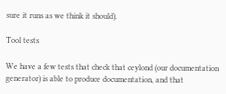sure it runs as we think it should).

Tool tests

We have a few tests that check that ceylond (our documentation generator) is able to produce documentation, and that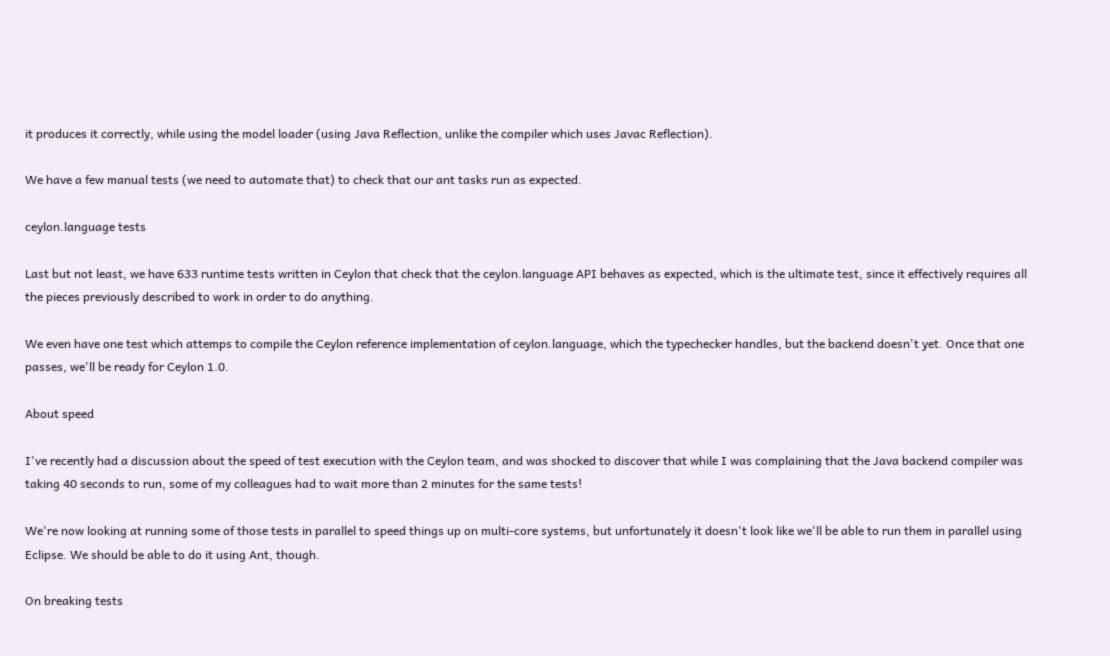it produces it correctly, while using the model loader (using Java Reflection, unlike the compiler which uses Javac Reflection).

We have a few manual tests (we need to automate that) to check that our ant tasks run as expected.

ceylon.language tests

Last but not least, we have 633 runtime tests written in Ceylon that check that the ceylon.language API behaves as expected, which is the ultimate test, since it effectively requires all the pieces previously described to work in order to do anything.

We even have one test which attemps to compile the Ceylon reference implementation of ceylon.language, which the typechecker handles, but the backend doesn't yet. Once that one passes, we'll be ready for Ceylon 1.0.

About speed

I've recently had a discussion about the speed of test execution with the Ceylon team, and was shocked to discover that while I was complaining that the Java backend compiler was taking 40 seconds to run, some of my colleagues had to wait more than 2 minutes for the same tests!

We're now looking at running some of those tests in parallel to speed things up on multi-core systems, but unfortunately it doesn't look like we'll be able to run them in parallel using Eclipse. We should be able to do it using Ant, though.

On breaking tests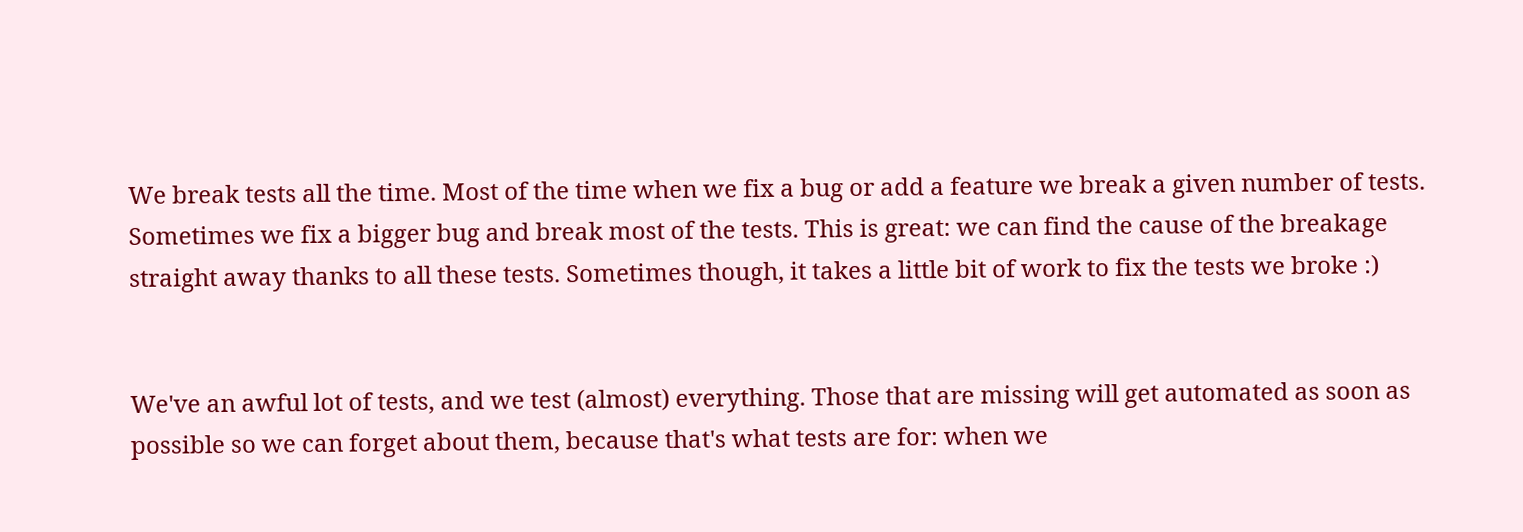We break tests all the time. Most of the time when we fix a bug or add a feature we break a given number of tests. Sometimes we fix a bigger bug and break most of the tests. This is great: we can find the cause of the breakage straight away thanks to all these tests. Sometimes though, it takes a little bit of work to fix the tests we broke :)


We've an awful lot of tests, and we test (almost) everything. Those that are missing will get automated as soon as possible so we can forget about them, because that's what tests are for: when we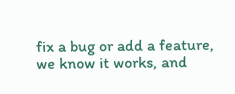fix a bug or add a feature, we know it works, and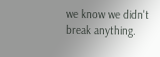we know we didn't break anything.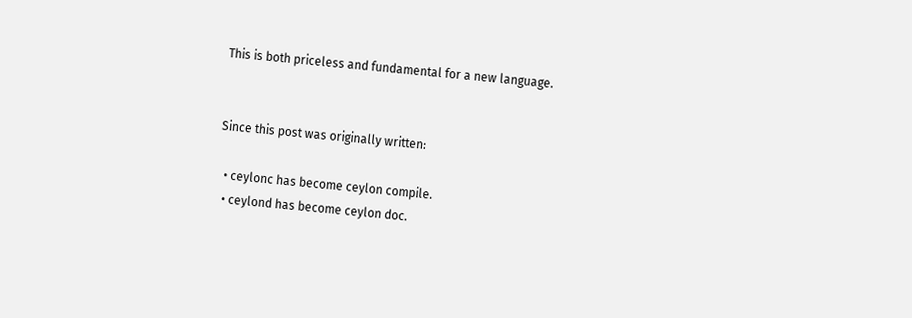This is both priceless and fundamental for a new language.


Since this post was originally written:

  • ceylonc has become ceylon compile.
  • ceylond has become ceylon doc.